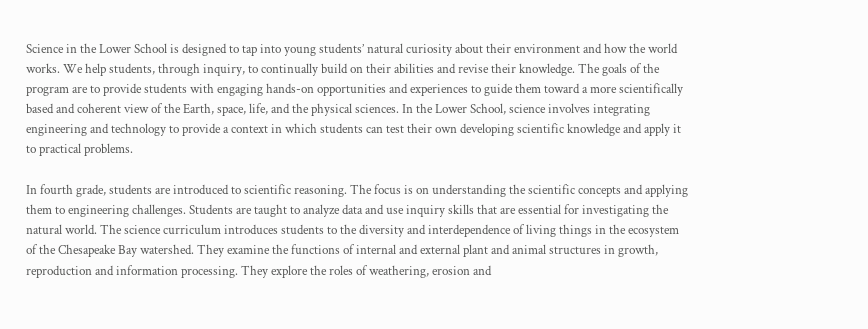Science in the Lower School is designed to tap into young students’ natural curiosity about their environment and how the world works. We help students, through inquiry, to continually build on their abilities and revise their knowledge. The goals of the program are to provide students with engaging hands-on opportunities and experiences to guide them toward a more scientifically based and coherent view of the Earth, space, life, and the physical sciences. In the Lower School, science involves integrating engineering and technology to provide a context in which students can test their own developing scientific knowledge and apply it to practical problems.

In fourth grade, students are introduced to scientific reasoning. The focus is on understanding the scientific concepts and applying them to engineering challenges. Students are taught to analyze data and use inquiry skills that are essential for investigating the natural world. The science curriculum introduces students to the diversity and interdependence of living things in the ecosystem of the Chesapeake Bay watershed. They examine the functions of internal and external plant and animal structures in growth, reproduction and information processing. They explore the roles of weathering, erosion and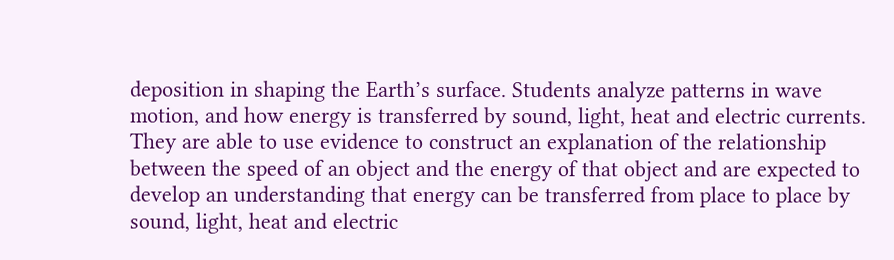deposition in shaping the Earth’s surface. Students analyze patterns in wave motion, and how energy is transferred by sound, light, heat and electric currents. They are able to use evidence to construct an explanation of the relationship between the speed of an object and the energy of that object and are expected to develop an understanding that energy can be transferred from place to place by sound, light, heat and electric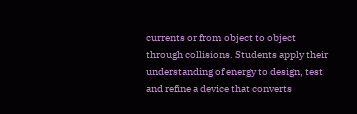currents or from object to object through collisions. Students apply their understanding of energy to design, test and refine a device that converts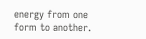energy from one form to another.